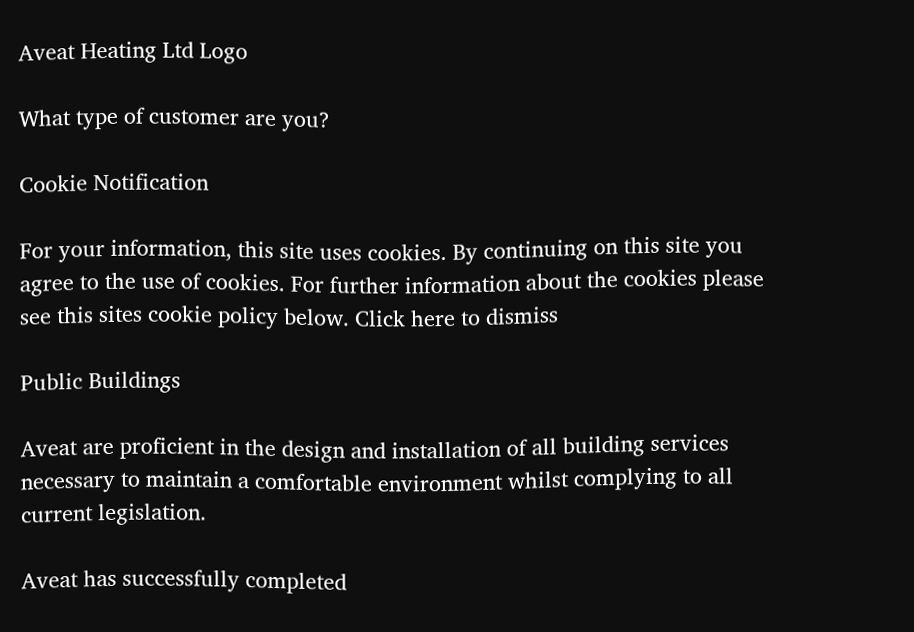Aveat Heating Ltd Logo

What type of customer are you?

Cookie Notification

For your information, this site uses cookies. By continuing on this site you agree to the use of cookies. For further information about the cookies please see this sites cookie policy below. Click here to dismiss

Public Buildings

Aveat are proficient in the design and installation of all building services necessary to maintain a comfortable environment whilst complying to all current legislation.

Aveat has successfully completed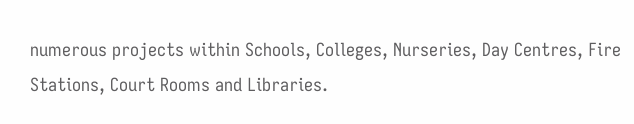numerous projects within Schools, Colleges, Nurseries, Day Centres, Fire Stations, Court Rooms and Libraries.